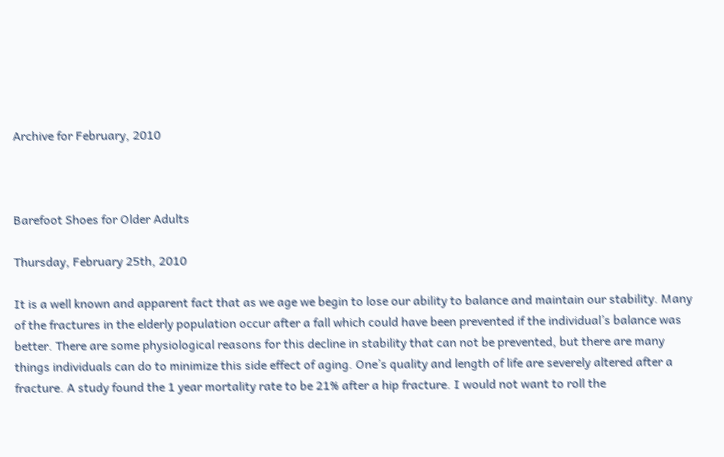Archive for February, 2010



Barefoot Shoes for Older Adults

Thursday, February 25th, 2010

It is a well known and apparent fact that as we age we begin to lose our ability to balance and maintain our stability. Many of the fractures in the elderly population occur after a fall which could have been prevented if the individual’s balance was better. There are some physiological reasons for this decline in stability that can not be prevented, but there are many things individuals can do to minimize this side effect of aging. One’s quality and length of life are severely altered after a fracture. A study found the 1 year mortality rate to be 21% after a hip fracture. I would not want to roll the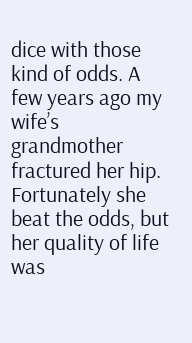dice with those kind of odds. A few years ago my wife’s grandmother fractured her hip. Fortunately she beat the odds, but her quality of life was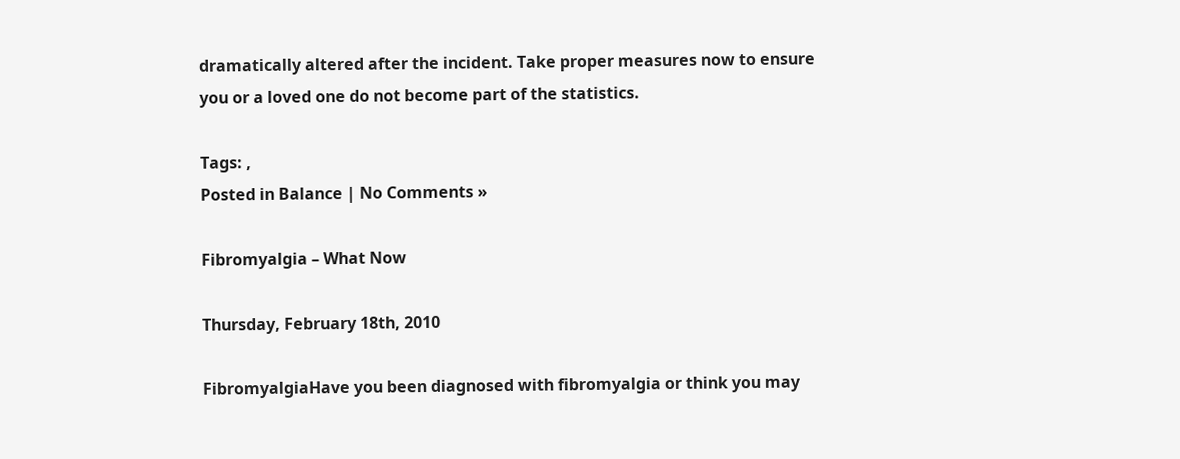dramatically altered after the incident. Take proper measures now to ensure you or a loved one do not become part of the statistics.

Tags: ,
Posted in Balance | No Comments »

Fibromyalgia – What Now

Thursday, February 18th, 2010

FibromyalgiaHave you been diagnosed with fibromyalgia or think you may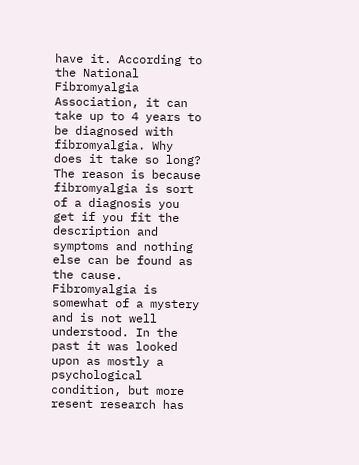have it. According to the National Fibromyalgia Association, it can take up to 4 years to be diagnosed with fibromyalgia. Why does it take so long? The reason is because fibromyalgia is sort of a diagnosis you get if you fit the description and symptoms and nothing else can be found as the cause. Fibromyalgia is somewhat of a mystery and is not well understood. In the past it was looked upon as mostly a psychological condition, but more resent research has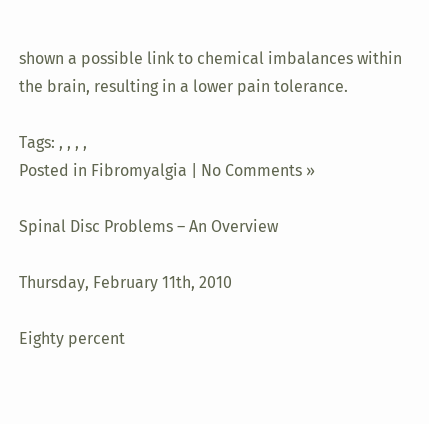shown a possible link to chemical imbalances within the brain, resulting in a lower pain tolerance.

Tags: , , , ,
Posted in Fibromyalgia | No Comments »

Spinal Disc Problems – An Overview

Thursday, February 11th, 2010

Eighty percent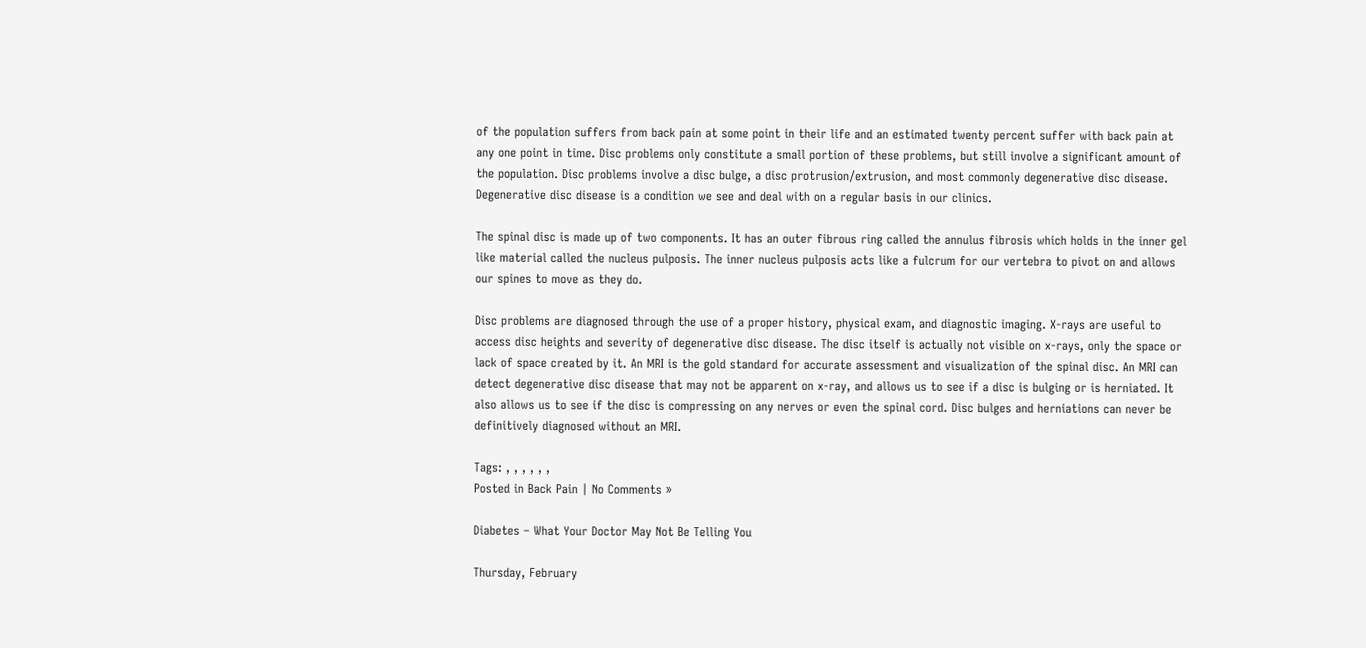of the population suffers from back pain at some point in their life and an estimated twenty percent suffer with back pain at any one point in time. Disc problems only constitute a small portion of these problems, but still involve a significant amount of the population. Disc problems involve a disc bulge, a disc protrusion/extrusion, and most commonly degenerative disc disease. Degenerative disc disease is a condition we see and deal with on a regular basis in our clinics.

The spinal disc is made up of two components. It has an outer fibrous ring called the annulus fibrosis which holds in the inner gel like material called the nucleus pulposis. The inner nucleus pulposis acts like a fulcrum for our vertebra to pivot on and allows our spines to move as they do.

Disc problems are diagnosed through the use of a proper history, physical exam, and diagnostic imaging. X-rays are useful to access disc heights and severity of degenerative disc disease. The disc itself is actually not visible on x-rays, only the space or lack of space created by it. An MRI is the gold standard for accurate assessment and visualization of the spinal disc. An MRI can detect degenerative disc disease that may not be apparent on x-ray, and allows us to see if a disc is bulging or is herniated. It also allows us to see if the disc is compressing on any nerves or even the spinal cord. Disc bulges and herniations can never be definitively diagnosed without an MRI.

Tags: , , , , , ,
Posted in Back Pain | No Comments »

Diabetes – What Your Doctor May Not Be Telling You

Thursday, February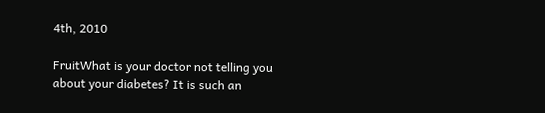4th, 2010

FruitWhat is your doctor not telling you about your diabetes? It is such an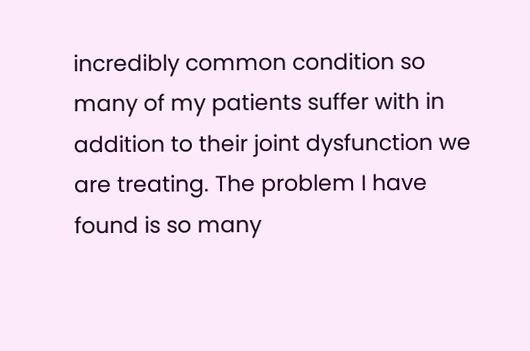incredibly common condition so many of my patients suffer with in addition to their joint dysfunction we are treating. The problem I have found is so many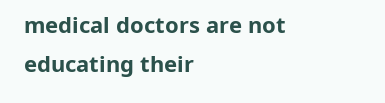medical doctors are not educating their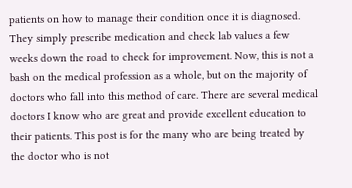patients on how to manage their condition once it is diagnosed. They simply prescribe medication and check lab values a few weeks down the road to check for improvement. Now, this is not a bash on the medical profession as a whole, but on the majority of doctors who fall into this method of care. There are several medical doctors I know who are great and provide excellent education to their patients. This post is for the many who are being treated by the doctor who is not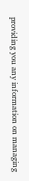providing you any information on managing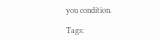you condition.

Tags: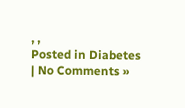, ,
Posted in Diabetes | No Comments »